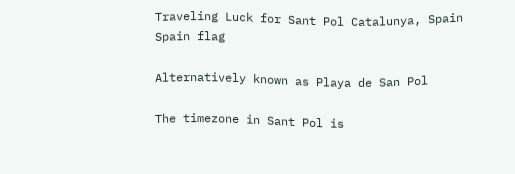Traveling Luck for Sant Pol Catalunya, Spain Spain flag

Alternatively known as Playa de San Pol

The timezone in Sant Pol is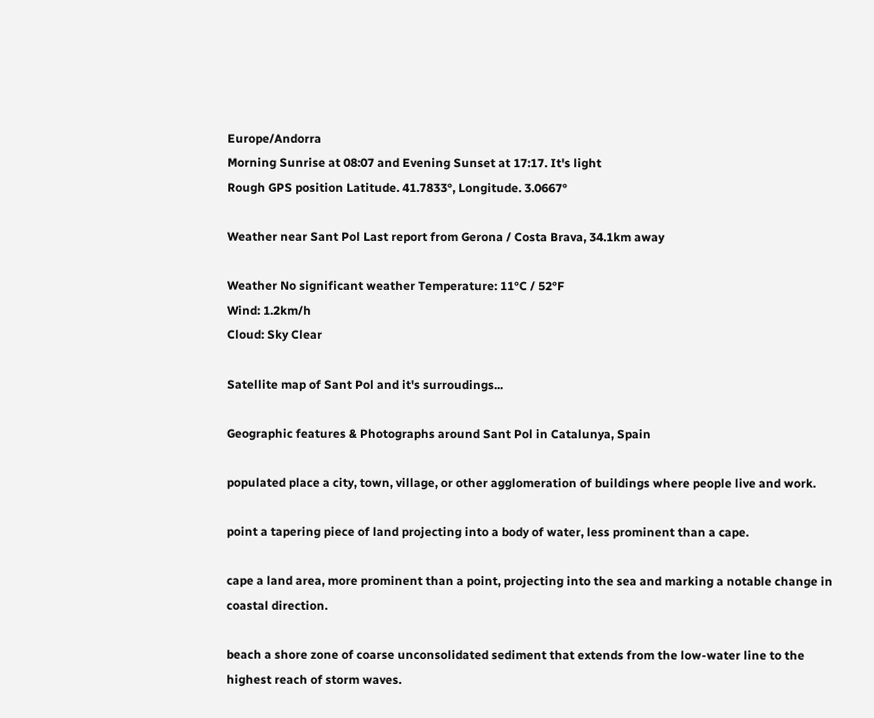Europe/Andorra
Morning Sunrise at 08:07 and Evening Sunset at 17:17. It's light
Rough GPS position Latitude. 41.7833°, Longitude. 3.0667°

Weather near Sant Pol Last report from Gerona / Costa Brava, 34.1km away

Weather No significant weather Temperature: 11°C / 52°F
Wind: 1.2km/h
Cloud: Sky Clear

Satellite map of Sant Pol and it's surroudings...

Geographic features & Photographs around Sant Pol in Catalunya, Spain

populated place a city, town, village, or other agglomeration of buildings where people live and work.

point a tapering piece of land projecting into a body of water, less prominent than a cape.

cape a land area, more prominent than a point, projecting into the sea and marking a notable change in coastal direction.

beach a shore zone of coarse unconsolidated sediment that extends from the low-water line to the highest reach of storm waves.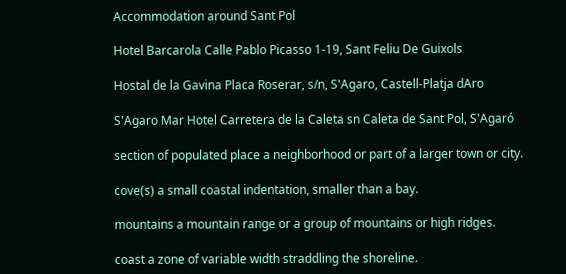Accommodation around Sant Pol

Hotel Barcarola Calle Pablo Picasso 1-19, Sant Feliu De Guixols

Hostal de la Gavina Placa Roserar, s/n, S'Agaro, Castell-Platja dAro

S'Agaro Mar Hotel Carretera de la Caleta sn Caleta de Sant Pol, S'Agaró

section of populated place a neighborhood or part of a larger town or city.

cove(s) a small coastal indentation, smaller than a bay.

mountains a mountain range or a group of mountains or high ridges.

coast a zone of variable width straddling the shoreline.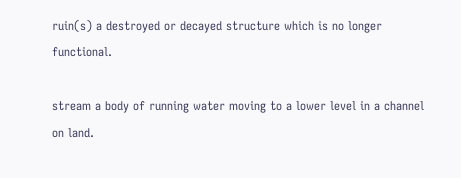ruin(s) a destroyed or decayed structure which is no longer functional.

stream a body of running water moving to a lower level in a channel on land.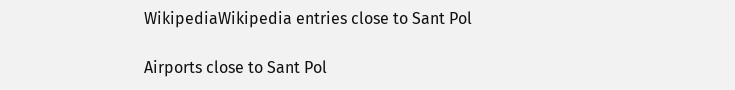WikipediaWikipedia entries close to Sant Pol

Airports close to Sant Pol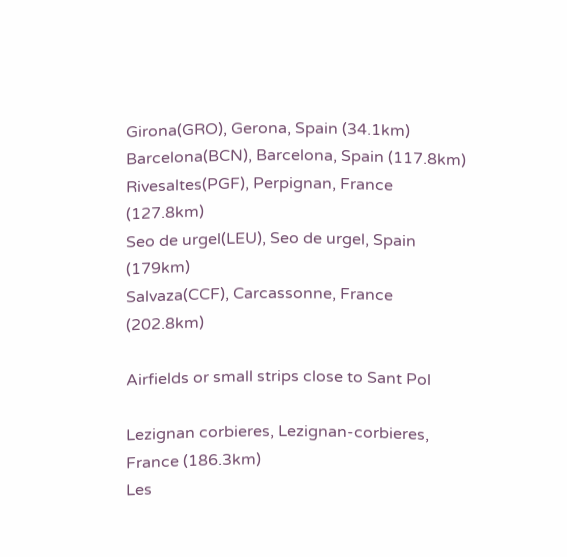Girona(GRO), Gerona, Spain (34.1km)
Barcelona(BCN), Barcelona, Spain (117.8km)
Rivesaltes(PGF), Perpignan, France (127.8km)
Seo de urgel(LEU), Seo de urgel, Spain (179km)
Salvaza(CCF), Carcassonne, France (202.8km)

Airfields or small strips close to Sant Pol

Lezignan corbieres, Lezignan-corbieres, France (186.3km)
Les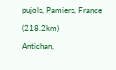pujols, Pamiers, France (218.2km)
Antichan,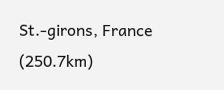St.-girons, France (250.7km)